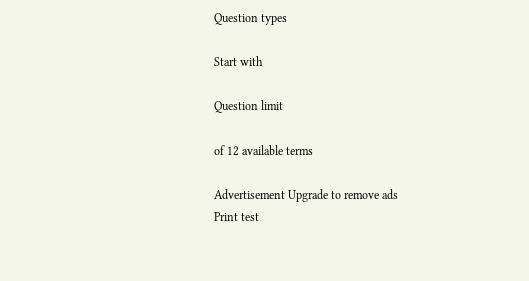Question types

Start with

Question limit

of 12 available terms

Advertisement Upgrade to remove ads
Print test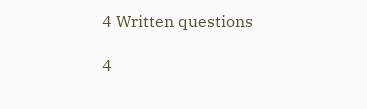4 Written questions

4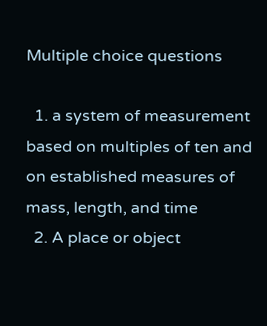Multiple choice questions

  1. a system of measurement based on multiples of ten and on established measures of mass, length, and time
  2. A place or object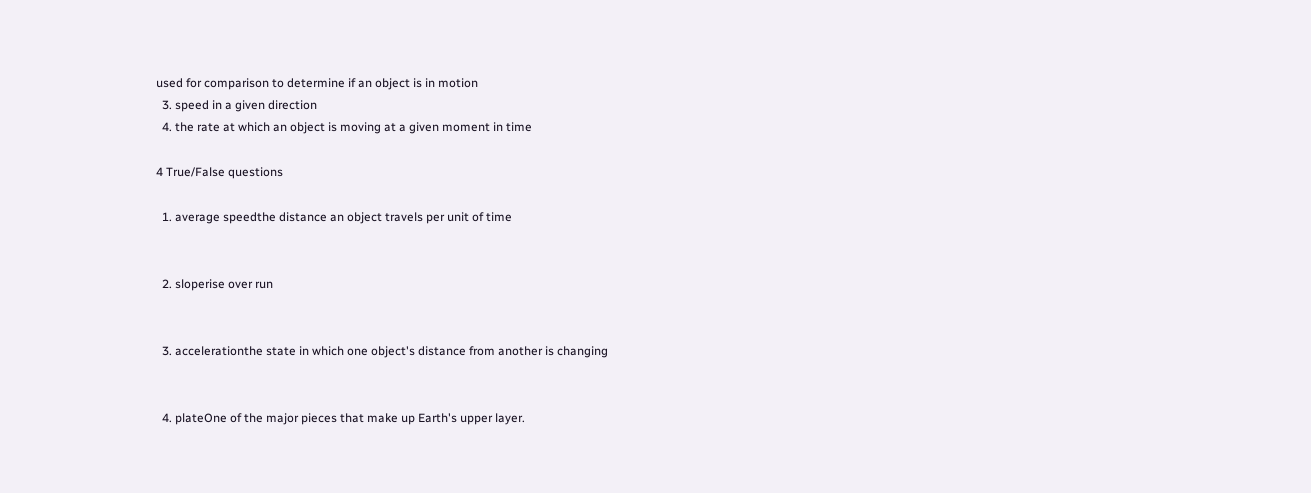used for comparison to determine if an object is in motion
  3. speed in a given direction
  4. the rate at which an object is moving at a given moment in time

4 True/False questions

  1. average speedthe distance an object travels per unit of time


  2. sloperise over run


  3. accelerationthe state in which one object's distance from another is changing


  4. plateOne of the major pieces that make up Earth's upper layer.